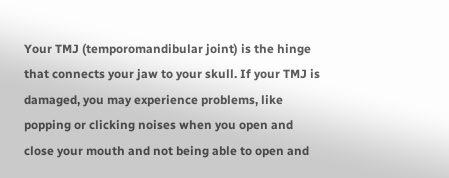Your TMJ (temporomandibular joint) is the hinge that connects your jaw to your skull. If your TMJ is damaged, you may experience problems, like popping or clicking noises when you open and close your mouth and not being able to open and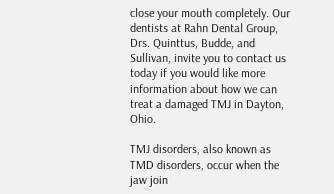close your mouth completely. Our dentists at Rahn Dental Group, Drs. Quinttus, Budde, and Sullivan, invite you to contact us today if you would like more information about how we can treat a damaged TMJ in Dayton, Ohio.

TMJ disorders, also known as TMD disorders, occur when the jaw join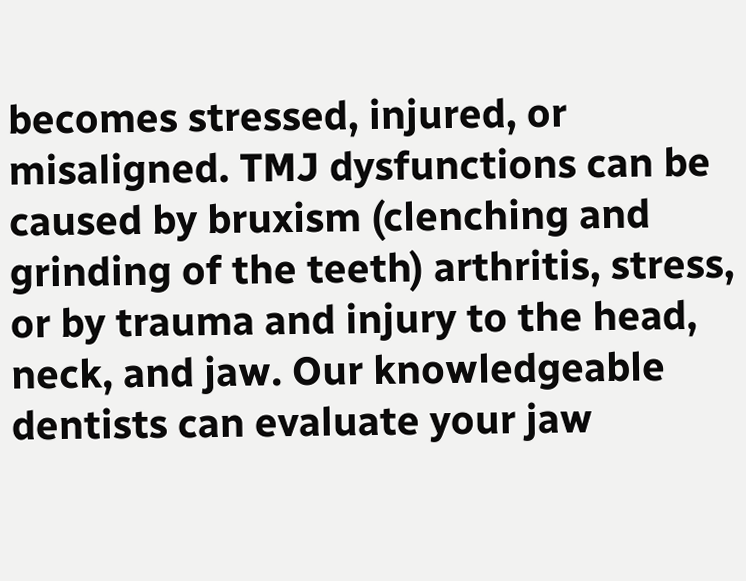becomes stressed, injured, or misaligned. TMJ dysfunctions can be caused by bruxism (clenching and grinding of the teeth) arthritis, stress, or by trauma and injury to the head, neck, and jaw. Our knowledgeable dentists can evaluate your jaw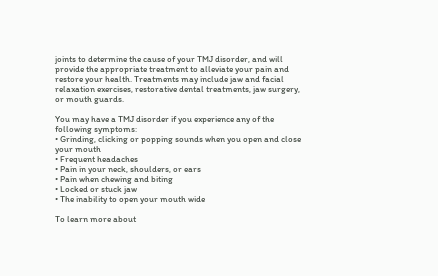joints to determine the cause of your TMJ disorder, and will provide the appropriate treatment to alleviate your pain and restore your health. Treatments may include jaw and facial relaxation exercises, restorative dental treatments, jaw surgery, or mouth guards.

You may have a TMJ disorder if you experience any of the following symptoms:
• Grinding, clicking or popping sounds when you open and close your mouth
• Frequent headaches
• Pain in your neck, shoulders, or ears
• Pain when chewing and biting
• Locked or stuck jaw
• The inability to open your mouth wide

To learn more about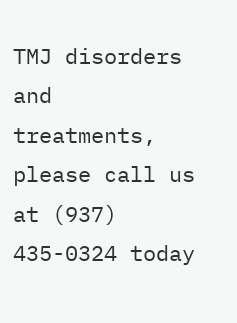TMJ disorders and treatments, please call us at (937) 435-0324 today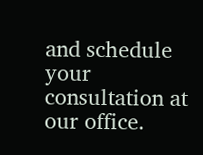and schedule your consultation at our office.